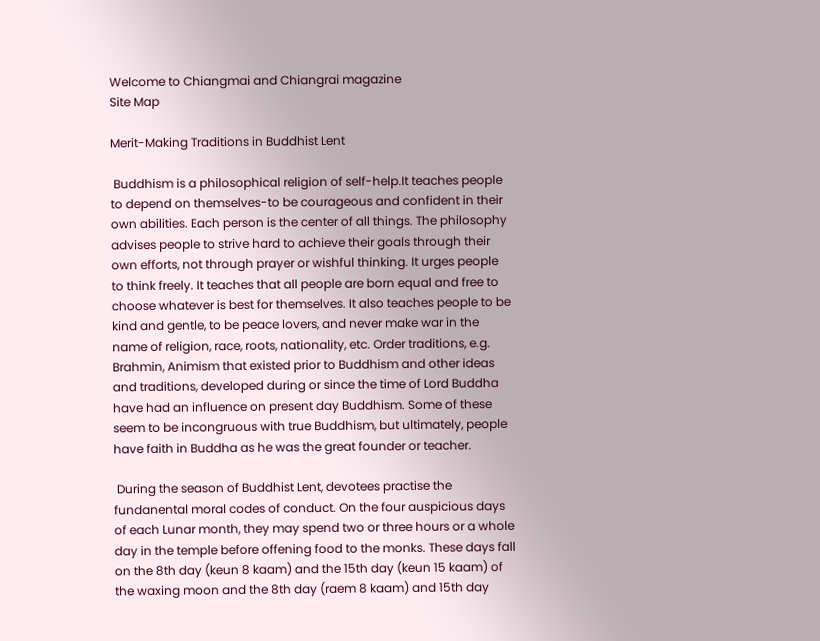Welcome to Chiangmai and Chiangrai magazine
Site Map

Merit-Making Traditions in Buddhist Lent

 Buddhism is a philosophical religion of self-help.It teaches people to depend on themselves-to be courageous and confident in their own abilities. Each person is the center of all things. The philosophy advises people to strive hard to achieve their goals through their own efforts, not through prayer or wishful thinking. It urges people to think freely. It teaches that all people are born equal and free to choose whatever is best for themselves. It also teaches people to be kind and gentle, to be peace lovers, and never make war in the name of religion, race, roots, nationality, etc. Order traditions, e.g. Brahmin, Animism that existed prior to Buddhism and other ideas and traditions, developed during or since the time of Lord Buddha have had an influence on present day Buddhism. Some of these seem to be incongruous with true Buddhism, but ultimately, people have faith in Buddha as he was the great founder or teacher.

 During the season of Buddhist Lent, devotees practise the fundanental moral codes of conduct. On the four auspicious days of each Lunar month, they may spend two or three hours or a whole day in the temple before offening food to the monks. These days fall on the 8th day (keun 8 kaam) and the 15th day (keun 15 kaam) of the waxing moon and the 8th day (raem 8 kaam) and 15th day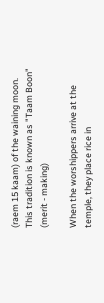(raem 15 kaam) of the waining moon. This tradition is known as "Taam Boon" (merit - making)

When the worshippers arrive at the temple, they place rice in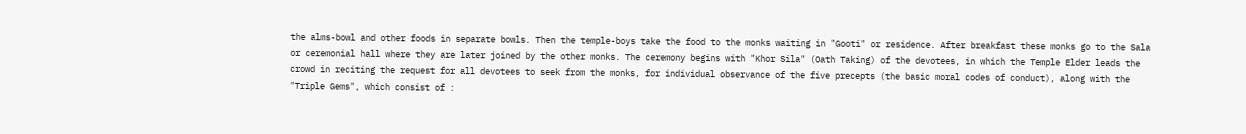the alms-bowl and other foods in separate bowls. Then the temple-boys take the food to the monks waiting in "Gooti" or residence. After breakfast these monks go to the Sala or ceremonial hall where they are later joined by the other monks. The ceremony begins with "Khor Sila" (Oath Taking) of the devotees, in which the Temple Elder leads the crowd in reciting the request for all devotees to seek from the monks, for individual observance of the five precepts (the basic moral codes of conduct), along with the "Triple Gems", which consist of :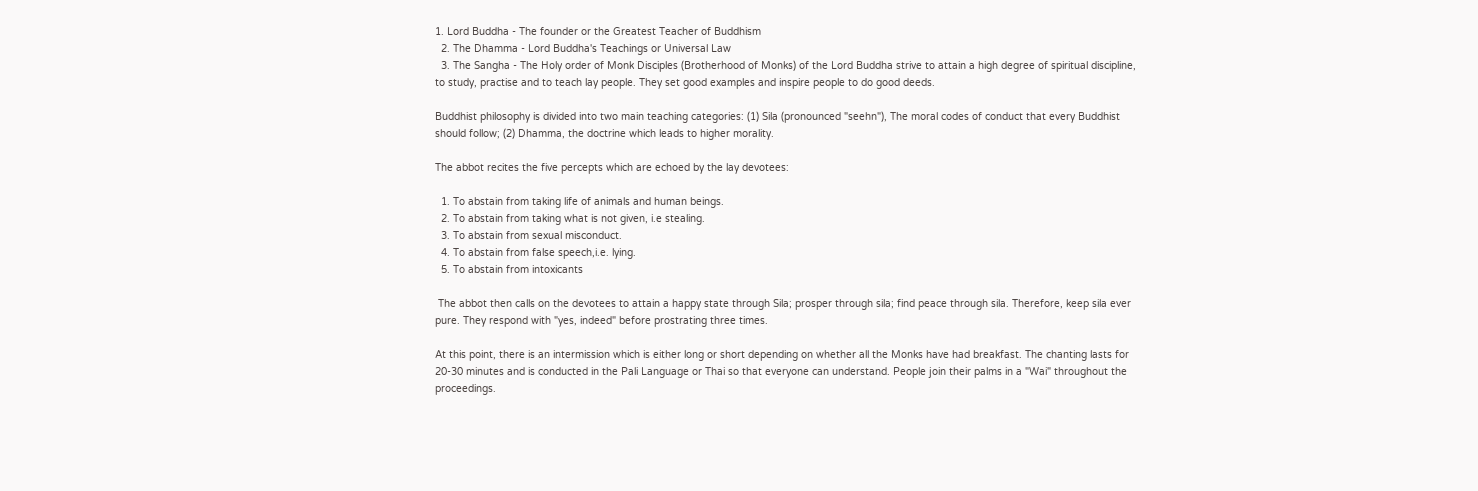1. Lord Buddha - The founder or the Greatest Teacher of Buddhism
  2. The Dhamma - Lord Buddha's Teachings or Universal Law
  3. The Sangha - The Holy order of Monk Disciples (Brotherhood of Monks) of the Lord Buddha strive to attain a high degree of spiritual discipline, to study, practise and to teach lay people. They set good examples and inspire people to do good deeds.

Buddhist philosophy is divided into two main teaching categories: (1) Sila (pronounced "seehn"), The moral codes of conduct that every Buddhist should follow; (2) Dhamma, the doctrine which leads to higher morality.

The abbot recites the five percepts which are echoed by the lay devotees:

  1. To abstain from taking life of animals and human beings.
  2. To abstain from taking what is not given, i.e stealing.
  3. To abstain from sexual misconduct.
  4. To abstain from false speech,i.e. lying.
  5. To abstain from intoxicants

 The abbot then calls on the devotees to attain a happy state through Sila; prosper through sila; find peace through sila. Therefore, keep sila ever pure. They respond with "yes, indeed" before prostrating three times.

At this point, there is an intermission which is either long or short depending on whether all the Monks have had breakfast. The chanting lasts for 20-30 minutes and is conducted in the Pali Language or Thai so that everyone can understand. People join their palms in a "Wai" throughout the proceedings.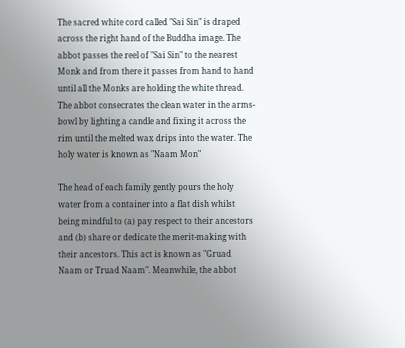The sacred white cord called "Sai Sin" is draped across the right hand of the Buddha image. The abbot passes the reel of "Sai Sin" to the nearest Monk and from there it passes from hand to hand until all the Monks are holding the white thread. The abbot consecrates the clean water in the arms-bowl by lighting a candle and fixing it across the rim until the melted wax drips into the water. The holy water is known as "Naam Mon"

The head of each family gently pours the holy water from a container into a flat dish whilst being mindful to (a) pay respect to their ancestors and (b) share or dedicate the merit-making with their ancestors. This act is known as "Gruad Naam or Truad Naam". Meanwhile, the abbot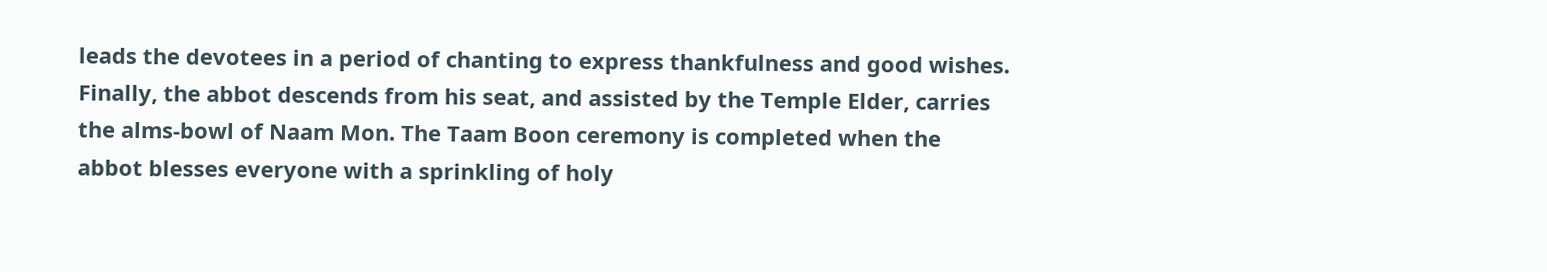leads the devotees in a period of chanting to express thankfulness and good wishes. Finally, the abbot descends from his seat, and assisted by the Temple Elder, carries the alms-bowl of Naam Mon. The Taam Boon ceremony is completed when the abbot blesses everyone with a sprinkling of holy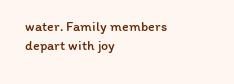water. Family members depart with joy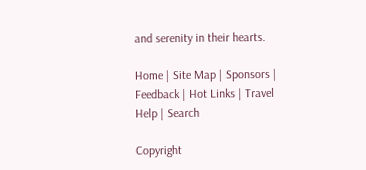and serenity in their hearts.

Home | Site Map | Sponsors | Feedback | Hot Links | Travel Help | Search

Copyright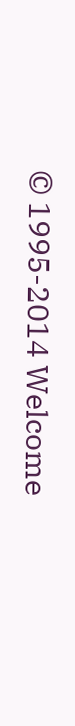© 1995-2014 Welcome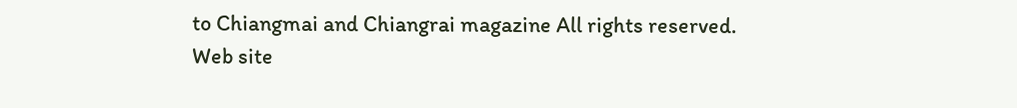to Chiangmai and Chiangrai magazine All rights reserved.
Web site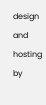design and hosting by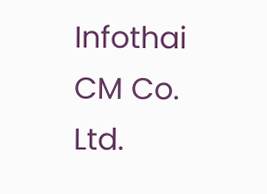Infothai CM Co. Ltd.